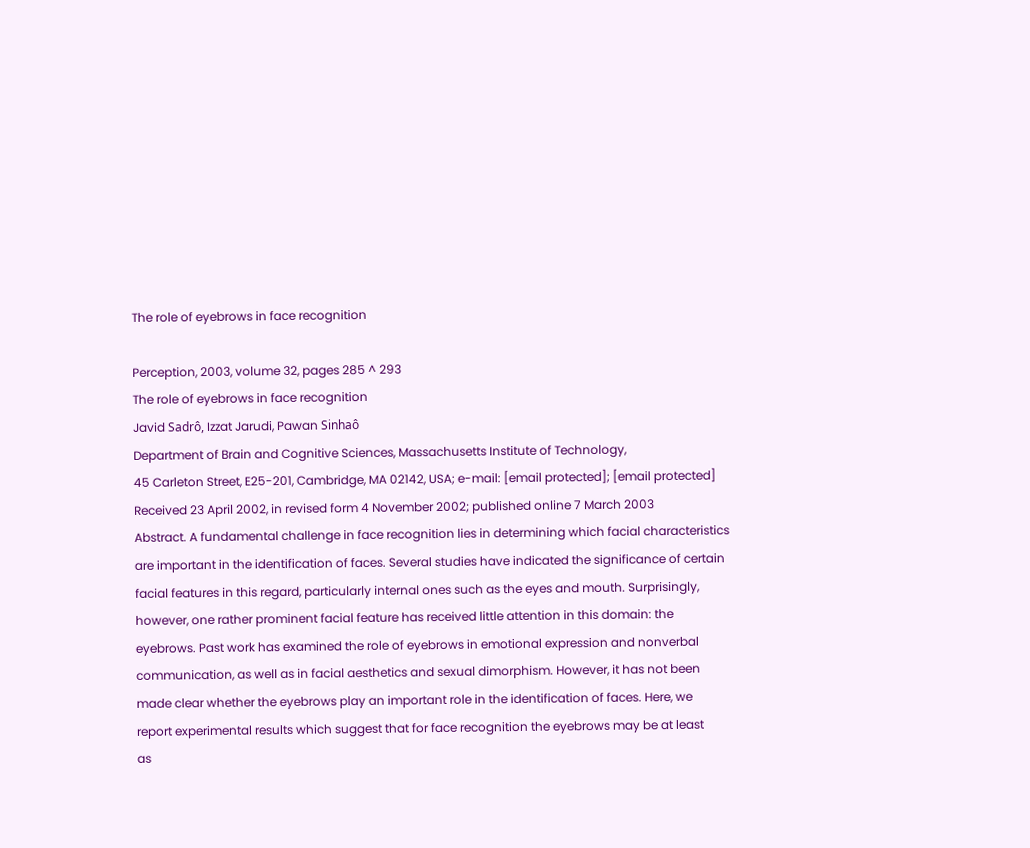The role of eyebrows in face recognition

Perception, 2003, volume 32, pages 285 ^ 293
The role of eyebrows in face recognition
Javid Sadrô, Izzat Jarudi, Pawan Sinhaô
Department of Brain and Cognitive Sciences, Massachusetts Institute of Technology,
45 Carleton Street, E25-201, Cambridge, MA 02142, USA; e-mail: [email protected]; [email protected]
Received 23 April 2002, in revised form 4 November 2002; published online 7 March 2003
Abstract. A fundamental challenge in face recognition lies in determining which facial characteristics
are important in the identification of faces. Several studies have indicated the significance of certain
facial features in this regard, particularly internal ones such as the eyes and mouth. Surprisingly,
however, one rather prominent facial feature has received little attention in this domain: the
eyebrows. Past work has examined the role of eyebrows in emotional expression and nonverbal
communication, as well as in facial aesthetics and sexual dimorphism. However, it has not been
made clear whether the eyebrows play an important role in the identification of faces. Here, we
report experimental results which suggest that for face recognition the eyebrows may be at least
as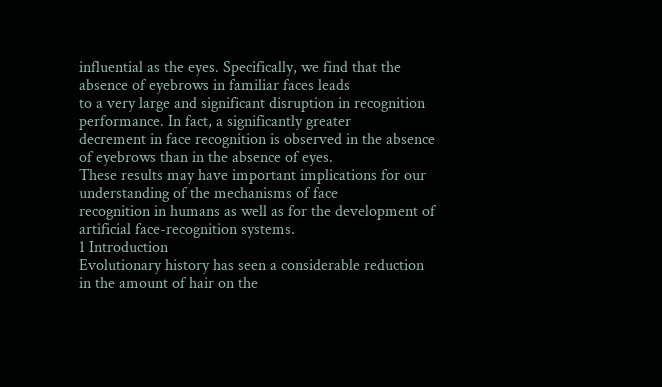influential as the eyes. Specifically, we find that the absence of eyebrows in familiar faces leads
to a very large and significant disruption in recognition performance. In fact, a significantly greater
decrement in face recognition is observed in the absence of eyebrows than in the absence of eyes.
These results may have important implications for our understanding of the mechanisms of face
recognition in humans as well as for the development of artificial face-recognition systems.
1 Introduction
Evolutionary history has seen a considerable reduction in the amount of hair on the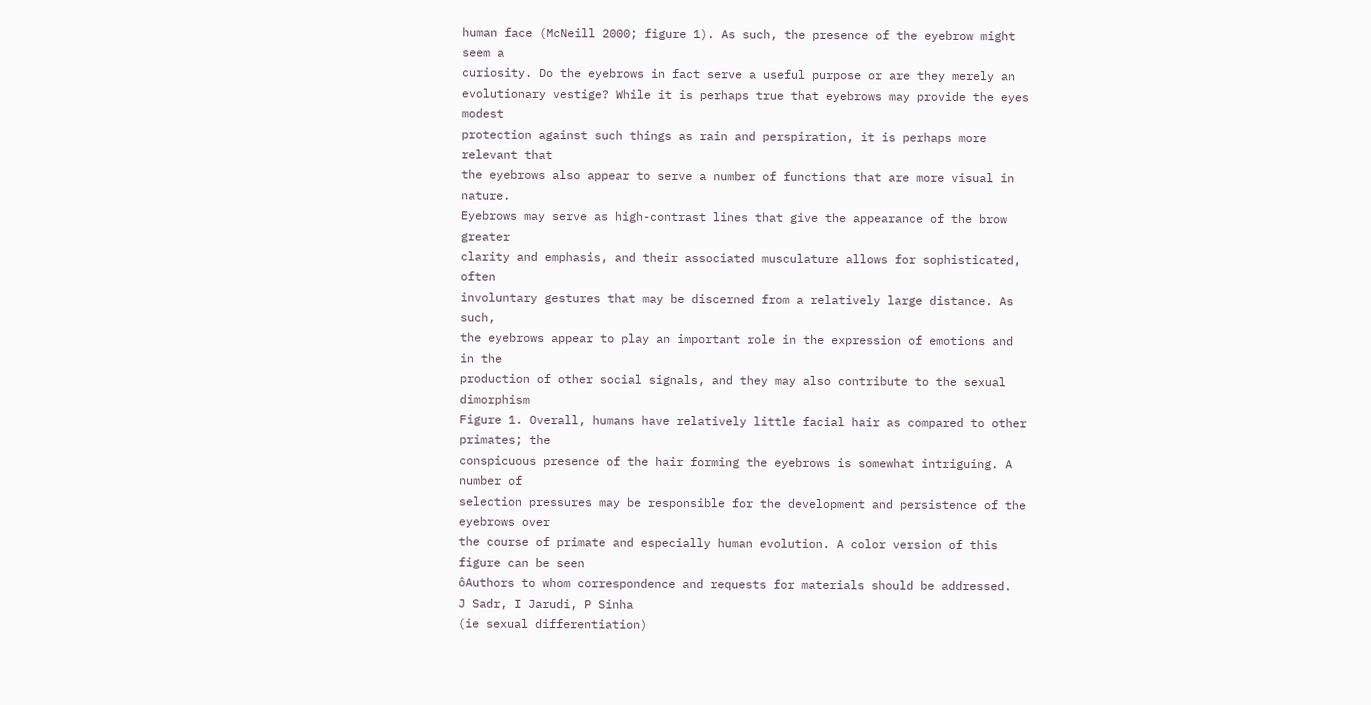human face (McNeill 2000; figure 1). As such, the presence of the eyebrow might seem a
curiosity. Do the eyebrows in fact serve a useful purpose or are they merely an evolutionary vestige? While it is perhaps true that eyebrows may provide the eyes modest
protection against such things as rain and perspiration, it is perhaps more relevant that
the eyebrows also appear to serve a number of functions that are more visual in nature.
Eyebrows may serve as high-contrast lines that give the appearance of the brow greater
clarity and emphasis, and their associated musculature allows for sophisticated, often
involuntary gestures that may be discerned from a relatively large distance. As such,
the eyebrows appear to play an important role in the expression of emotions and in the
production of other social signals, and they may also contribute to the sexual dimorphism
Figure 1. Overall, humans have relatively little facial hair as compared to other primates; the
conspicuous presence of the hair forming the eyebrows is somewhat intriguing. A number of
selection pressures may be responsible for the development and persistence of the eyebrows over
the course of primate and especially human evolution. A color version of this figure can be seen
ôAuthors to whom correspondence and requests for materials should be addressed.
J Sadr, I Jarudi, P Sinha
(ie sexual differentiation)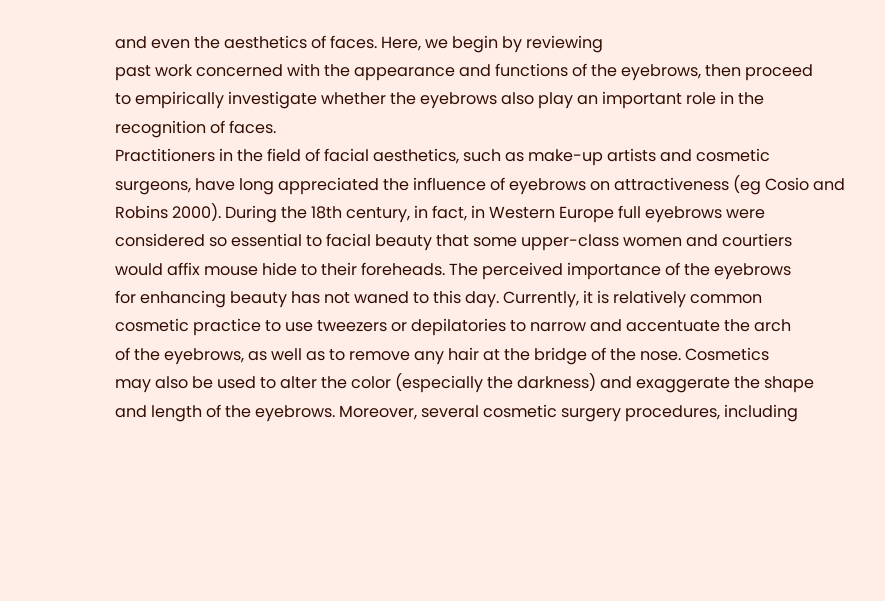and even the aesthetics of faces. Here, we begin by reviewing
past work concerned with the appearance and functions of the eyebrows, then proceed
to empirically investigate whether the eyebrows also play an important role in the
recognition of faces.
Practitioners in the field of facial aesthetics, such as make-up artists and cosmetic
surgeons, have long appreciated the influence of eyebrows on attractiveness (eg Cosio and
Robins 2000). During the 18th century, in fact, in Western Europe full eyebrows were
considered so essential to facial beauty that some upper-class women and courtiers
would affix mouse hide to their foreheads. The perceived importance of the eyebrows
for enhancing beauty has not waned to this day. Currently, it is relatively common
cosmetic practice to use tweezers or depilatories to narrow and accentuate the arch
of the eyebrows, as well as to remove any hair at the bridge of the nose. Cosmetics
may also be used to alter the color (especially the darkness) and exaggerate the shape
and length of the eyebrows. Moreover, several cosmetic surgery procedures, including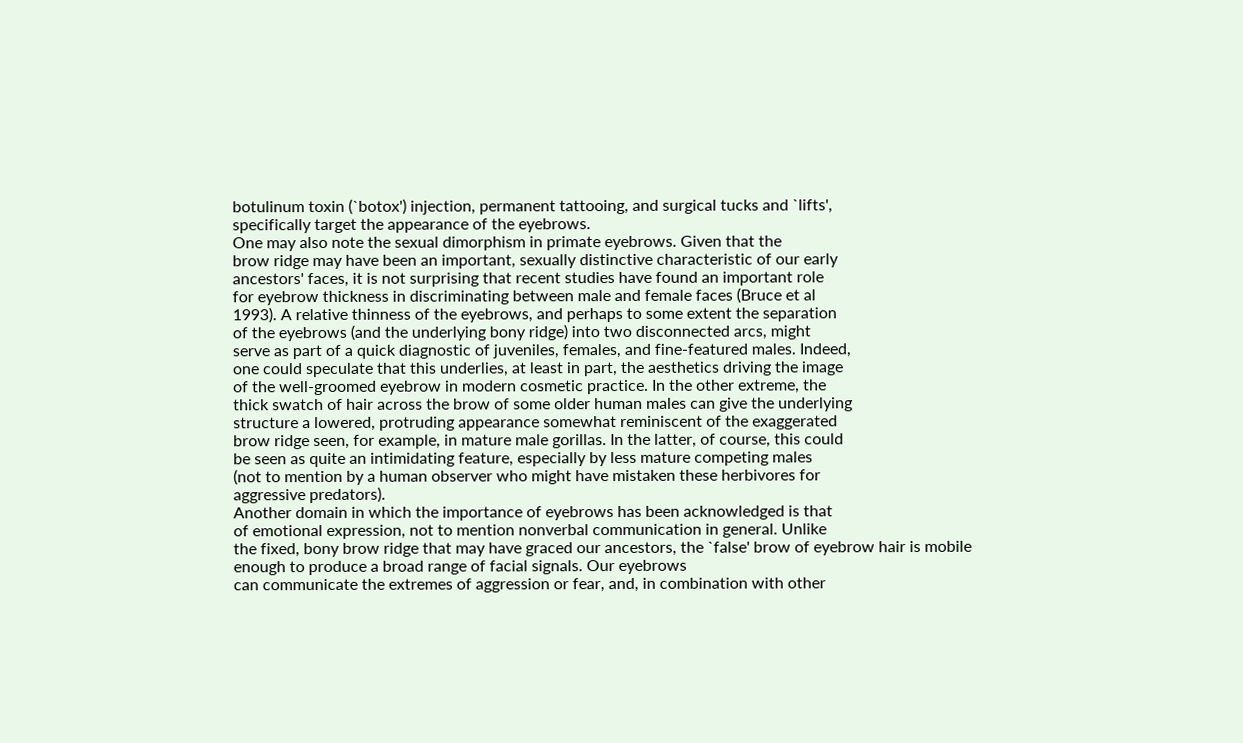botulinum toxin (`botox') injection, permanent tattooing, and surgical tucks and `lifts',
specifically target the appearance of the eyebrows.
One may also note the sexual dimorphism in primate eyebrows. Given that the
brow ridge may have been an important, sexually distinctive characteristic of our early
ancestors' faces, it is not surprising that recent studies have found an important role
for eyebrow thickness in discriminating between male and female faces (Bruce et al
1993). A relative thinness of the eyebrows, and perhaps to some extent the separation
of the eyebrows (and the underlying bony ridge) into two disconnected arcs, might
serve as part of a quick diagnostic of juveniles, females, and fine-featured males. Indeed,
one could speculate that this underlies, at least in part, the aesthetics driving the image
of the well-groomed eyebrow in modern cosmetic practice. In the other extreme, the
thick swatch of hair across the brow of some older human males can give the underlying
structure a lowered, protruding appearance somewhat reminiscent of the exaggerated
brow ridge seen, for example, in mature male gorillas. In the latter, of course, this could
be seen as quite an intimidating feature, especially by less mature competing males
(not to mention by a human observer who might have mistaken these herbivores for
aggressive predators).
Another domain in which the importance of eyebrows has been acknowledged is that
of emotional expression, not to mention nonverbal communication in general. Unlike
the fixed, bony brow ridge that may have graced our ancestors, the `false' brow of eyebrow hair is mobile enough to produce a broad range of facial signals. Our eyebrows
can communicate the extremes of aggression or fear, and, in combination with other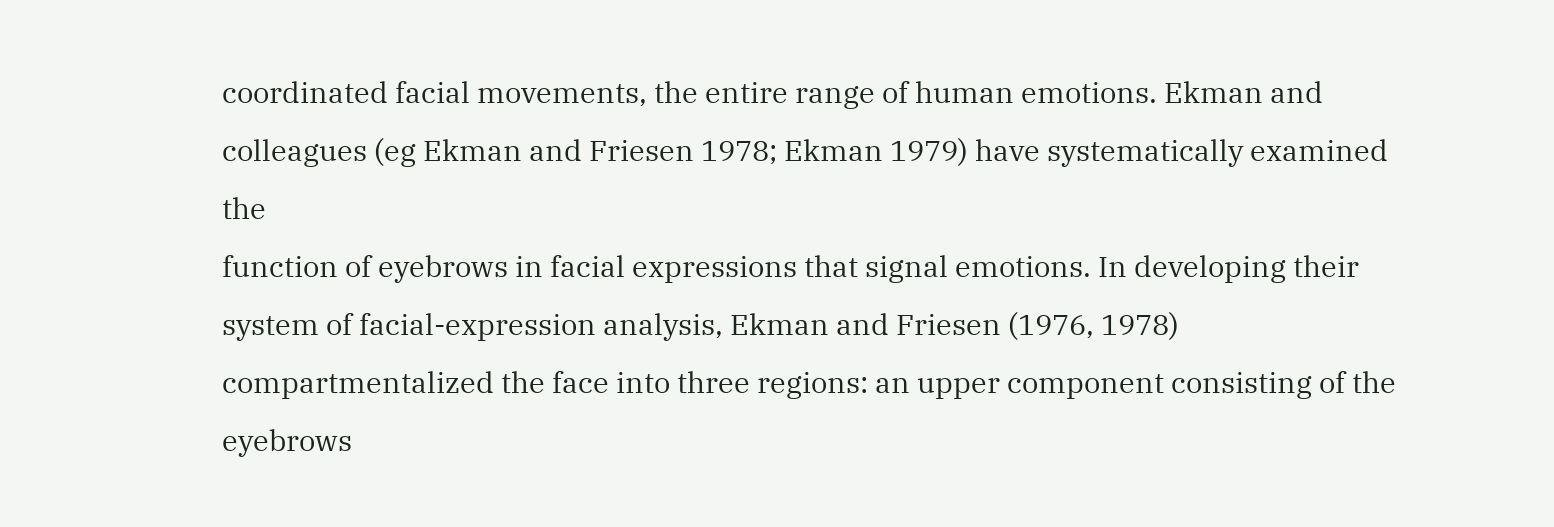coordinated facial movements, the entire range of human emotions. Ekman and colleagues (eg Ekman and Friesen 1978; Ekman 1979) have systematically examined the
function of eyebrows in facial expressions that signal emotions. In developing their
system of facial-expression analysis, Ekman and Friesen (1976, 1978) compartmentalized the face into three regions: an upper component consisting of the eyebrows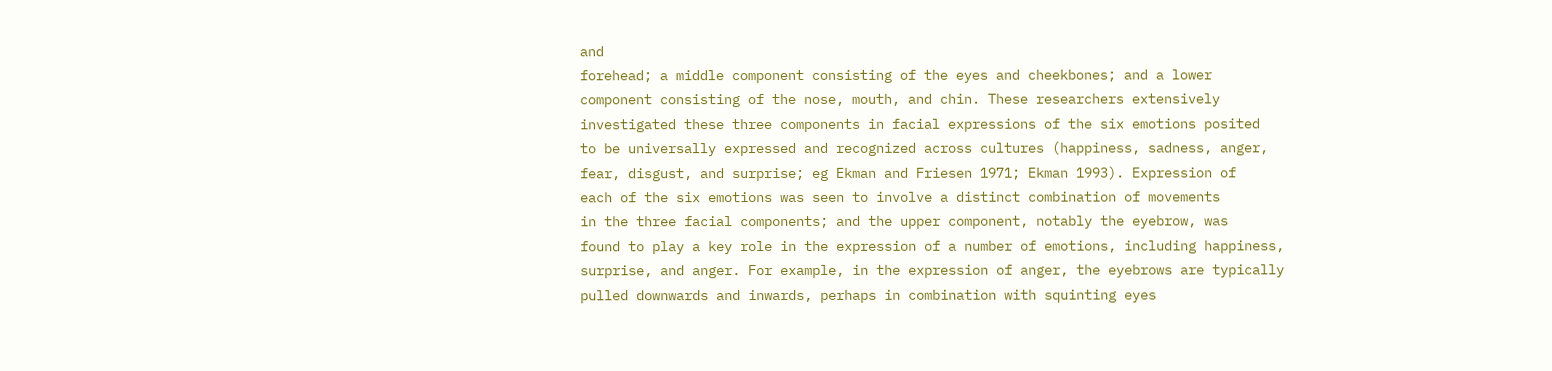and
forehead; a middle component consisting of the eyes and cheekbones; and a lower
component consisting of the nose, mouth, and chin. These researchers extensively
investigated these three components in facial expressions of the six emotions posited
to be universally expressed and recognized across cultures (happiness, sadness, anger,
fear, disgust, and surprise; eg Ekman and Friesen 1971; Ekman 1993). Expression of
each of the six emotions was seen to involve a distinct combination of movements
in the three facial components; and the upper component, notably the eyebrow, was
found to play a key role in the expression of a number of emotions, including happiness,
surprise, and anger. For example, in the expression of anger, the eyebrows are typically
pulled downwards and inwards, perhaps in combination with squinting eyes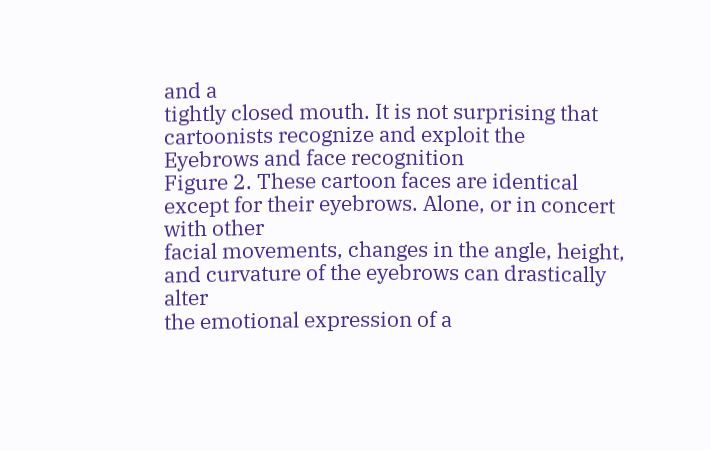and a
tightly closed mouth. It is not surprising that cartoonists recognize and exploit the
Eyebrows and face recognition
Figure 2. These cartoon faces are identical except for their eyebrows. Alone, or in concert with other
facial movements, changes in the angle, height, and curvature of the eyebrows can drastically alter
the emotional expression of a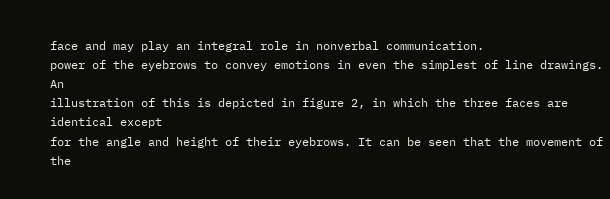face and may play an integral role in nonverbal communication.
power of the eyebrows to convey emotions in even the simplest of line drawings. An
illustration of this is depicted in figure 2, in which the three faces are identical except
for the angle and height of their eyebrows. It can be seen that the movement of the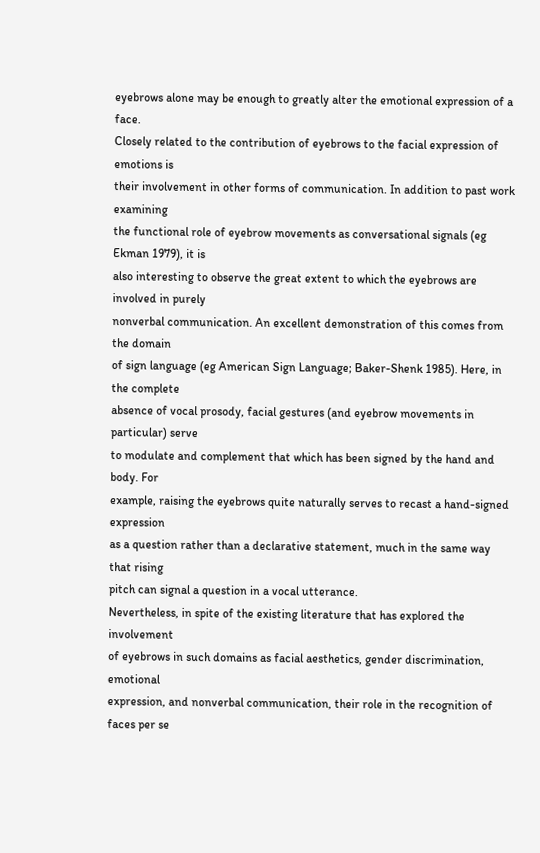eyebrows alone may be enough to greatly alter the emotional expression of a face.
Closely related to the contribution of eyebrows to the facial expression of emotions is
their involvement in other forms of communication. In addition to past work examining
the functional role of eyebrow movements as conversational signals (eg Ekman 1979), it is
also interesting to observe the great extent to which the eyebrows are involved in purely
nonverbal communication. An excellent demonstration of this comes from the domain
of sign language (eg American Sign Language; Baker-Shenk 1985). Here, in the complete
absence of vocal prosody, facial gestures (and eyebrow movements in particular) serve
to modulate and complement that which has been signed by the hand and body. For
example, raising the eyebrows quite naturally serves to recast a hand-signed expression
as a question rather than a declarative statement, much in the same way that rising
pitch can signal a question in a vocal utterance.
Nevertheless, in spite of the existing literature that has explored the involvement
of eyebrows in such domains as facial aesthetics, gender discrimination, emotional
expression, and nonverbal communication, their role in the recognition of faces per se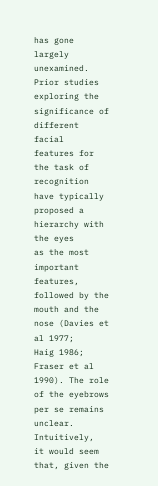has gone largely unexamined. Prior studies exploring the significance of different facial
features for the task of recognition have typically proposed a hierarchy with the eyes
as the most important features, followed by the mouth and the nose (Davies et al 1977;
Haig 1986; Fraser et al 1990). The role of the eyebrows per se remains unclear. Intuitively,
it would seem that, given the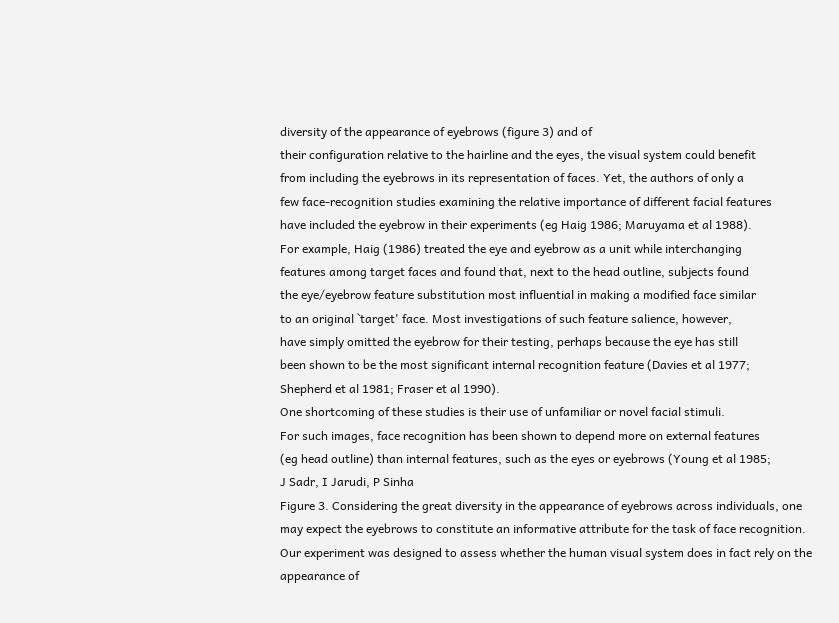diversity of the appearance of eyebrows (figure 3) and of
their configuration relative to the hairline and the eyes, the visual system could benefit
from including the eyebrows in its representation of faces. Yet, the authors of only a
few face-recognition studies examining the relative importance of different facial features
have included the eyebrow in their experiments (eg Haig 1986; Maruyama et al 1988).
For example, Haig (1986) treated the eye and eyebrow as a unit while interchanging
features among target faces and found that, next to the head outline, subjects found
the eye/eyebrow feature substitution most influential in making a modified face similar
to an original `target' face. Most investigations of such feature salience, however,
have simply omitted the eyebrow for their testing, perhaps because the eye has still
been shown to be the most significant internal recognition feature (Davies et al 1977;
Shepherd et al 1981; Fraser et al 1990).
One shortcoming of these studies is their use of unfamiliar or novel facial stimuli.
For such images, face recognition has been shown to depend more on external features
(eg head outline) than internal features, such as the eyes or eyebrows (Young et al 1985;
J Sadr, I Jarudi, P Sinha
Figure 3. Considering the great diversity in the appearance of eyebrows across individuals, one
may expect the eyebrows to constitute an informative attribute for the task of face recognition.
Our experiment was designed to assess whether the human visual system does in fact rely on the
appearance of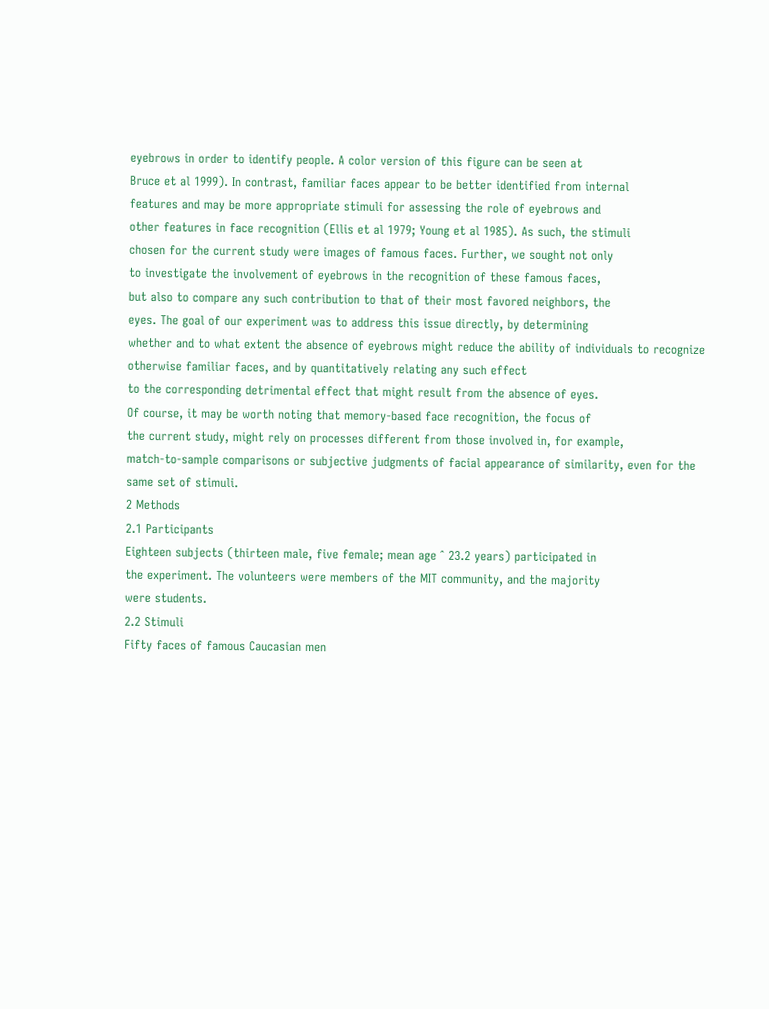eyebrows in order to identify people. A color version of this figure can be seen at
Bruce et al 1999). In contrast, familiar faces appear to be better identified from internal
features and may be more appropriate stimuli for assessing the role of eyebrows and
other features in face recognition (Ellis et al 1979; Young et al 1985). As such, the stimuli
chosen for the current study were images of famous faces. Further, we sought not only
to investigate the involvement of eyebrows in the recognition of these famous faces,
but also to compare any such contribution to that of their most favored neighbors, the
eyes. The goal of our experiment was to address this issue directly, by determining
whether and to what extent the absence of eyebrows might reduce the ability of individuals to recognize otherwise familiar faces, and by quantitatively relating any such effect
to the corresponding detrimental effect that might result from the absence of eyes.
Of course, it may be worth noting that memory-based face recognition, the focus of
the current study, might rely on processes different from those involved in, for example,
match-to-sample comparisons or subjective judgments of facial appearance of similarity, even for the same set of stimuli.
2 Methods
2.1 Participants
Eighteen subjects (thirteen male, five female; mean age ˆ 23.2 years) participated in
the experiment. The volunteers were members of the MIT community, and the majority
were students.
2.2 Stimuli
Fifty faces of famous Caucasian men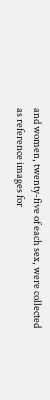and women, twenty-five of each sex, were collected
as reference images for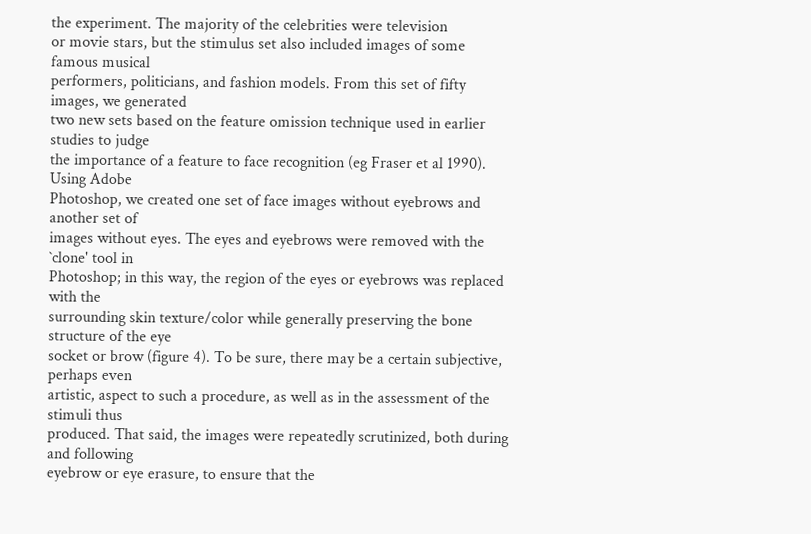the experiment. The majority of the celebrities were television
or movie stars, but the stimulus set also included images of some famous musical
performers, politicians, and fashion models. From this set of fifty images, we generated
two new sets based on the feature omission technique used in earlier studies to judge
the importance of a feature to face recognition (eg Fraser et al 1990). Using Adobe
Photoshop, we created one set of face images without eyebrows and another set of
images without eyes. The eyes and eyebrows were removed with the `clone' tool in
Photoshop; in this way, the region of the eyes or eyebrows was replaced with the
surrounding skin texture/color while generally preserving the bone structure of the eye
socket or brow (figure 4). To be sure, there may be a certain subjective, perhaps even
artistic, aspect to such a procedure, as well as in the assessment of the stimuli thus
produced. That said, the images were repeatedly scrutinized, both during and following
eyebrow or eye erasure, to ensure that the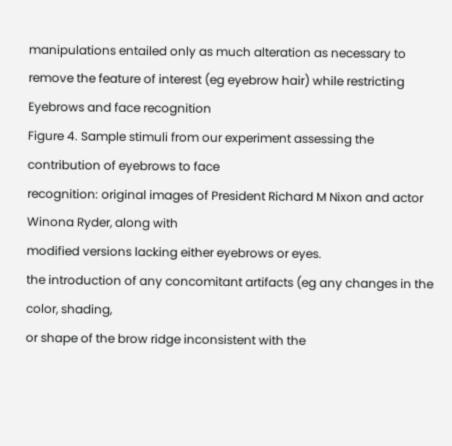manipulations entailed only as much alteration as necessary to remove the feature of interest (eg eyebrow hair) while restricting
Eyebrows and face recognition
Figure 4. Sample stimuli from our experiment assessing the contribution of eyebrows to face
recognition: original images of President Richard M Nixon and actor Winona Ryder, along with
modified versions lacking either eyebrows or eyes.
the introduction of any concomitant artifacts (eg any changes in the color, shading,
or shape of the brow ridge inconsistent with the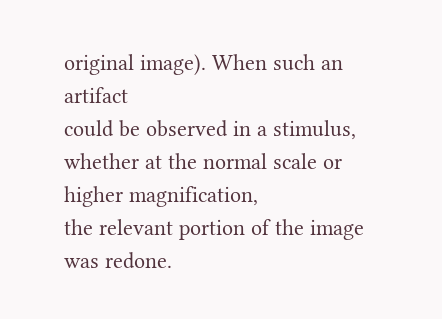original image). When such an artifact
could be observed in a stimulus, whether at the normal scale or higher magnification,
the relevant portion of the image was redone.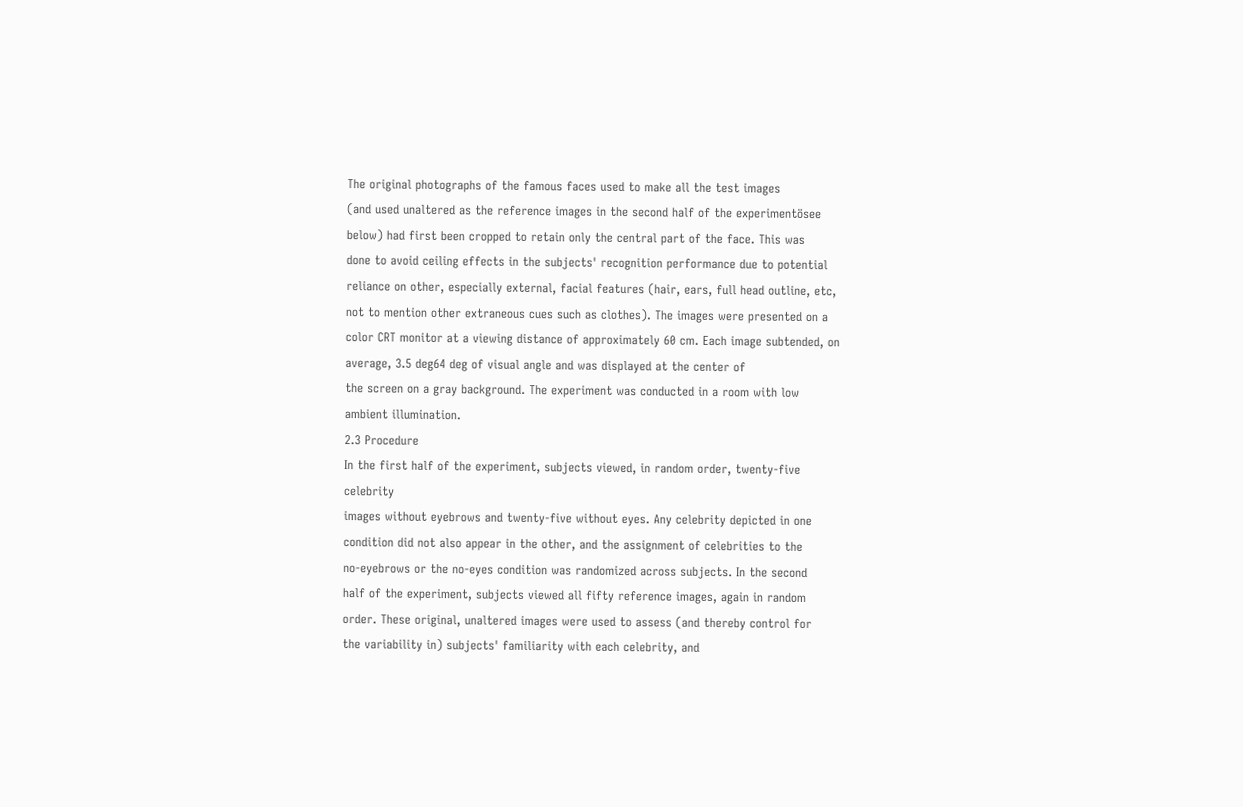The original photographs of the famous faces used to make all the test images
(and used unaltered as the reference images in the second half of the experimentösee
below) had first been cropped to retain only the central part of the face. This was
done to avoid ceiling effects in the subjects' recognition performance due to potential
reliance on other, especially external, facial features (hair, ears, full head outline, etc,
not to mention other extraneous cues such as clothes). The images were presented on a
color CRT monitor at a viewing distance of approximately 60 cm. Each image subtended, on average, 3.5 deg64 deg of visual angle and was displayed at the center of
the screen on a gray background. The experiment was conducted in a room with low
ambient illumination.
2.3 Procedure
In the first half of the experiment, subjects viewed, in random order, twenty-five celebrity
images without eyebrows and twenty-five without eyes. Any celebrity depicted in one
condition did not also appear in the other, and the assignment of celebrities to the
no-eyebrows or the no-eyes condition was randomized across subjects. In the second
half of the experiment, subjects viewed all fifty reference images, again in random
order. These original, unaltered images were used to assess (and thereby control for
the variability in) subjects' familiarity with each celebrity, and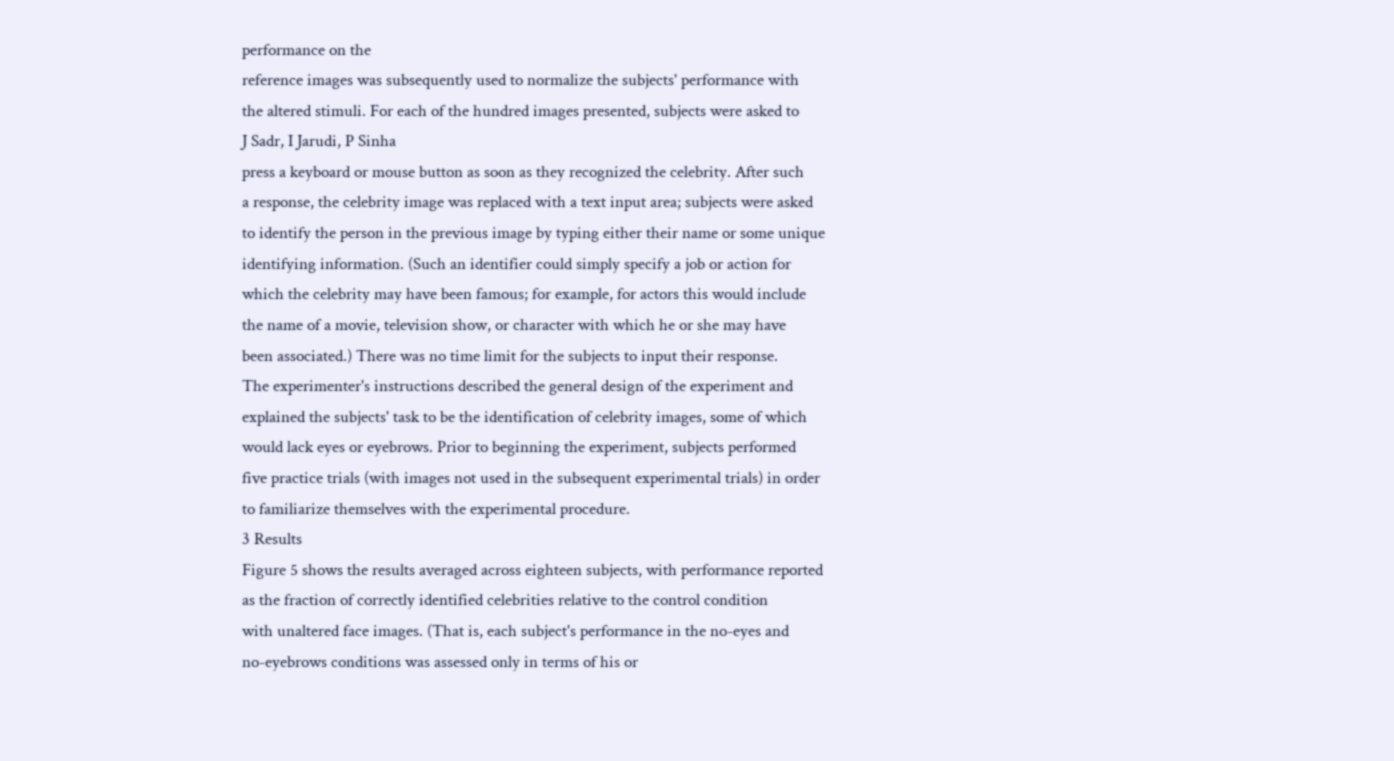performance on the
reference images was subsequently used to normalize the subjects' performance with
the altered stimuli. For each of the hundred images presented, subjects were asked to
J Sadr, I Jarudi, P Sinha
press a keyboard or mouse button as soon as they recognized the celebrity. After such
a response, the celebrity image was replaced with a text input area; subjects were asked
to identify the person in the previous image by typing either their name or some unique
identifying information. (Such an identifier could simply specify a job or action for
which the celebrity may have been famous; for example, for actors this would include
the name of a movie, television show, or character with which he or she may have
been associated.) There was no time limit for the subjects to input their response.
The experimenter's instructions described the general design of the experiment and
explained the subjects' task to be the identification of celebrity images, some of which
would lack eyes or eyebrows. Prior to beginning the experiment, subjects performed
five practice trials (with images not used in the subsequent experimental trials) in order
to familiarize themselves with the experimental procedure.
3 Results
Figure 5 shows the results averaged across eighteen subjects, with performance reported
as the fraction of correctly identified celebrities relative to the control condition
with unaltered face images. (That is, each subject's performance in the no-eyes and
no-eyebrows conditions was assessed only in terms of his or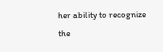her ability to recognize
the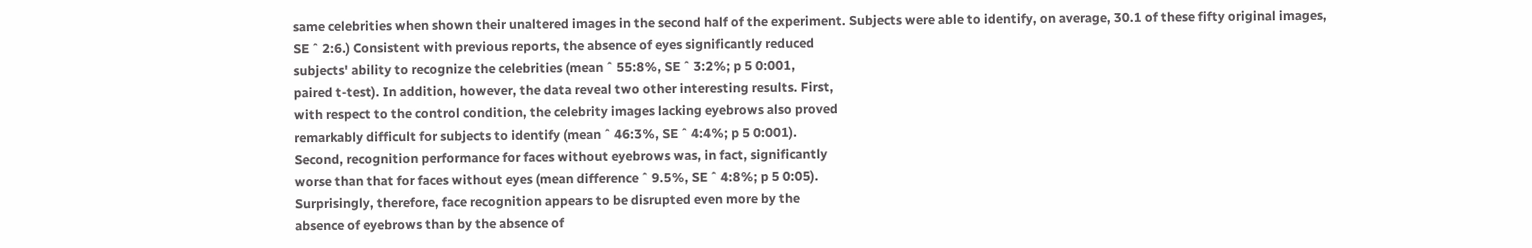same celebrities when shown their unaltered images in the second half of the experiment. Subjects were able to identify, on average, 30.1 of these fifty original images,
SE ˆ 2:6.) Consistent with previous reports, the absence of eyes significantly reduced
subjects' ability to recognize the celebrities (mean ˆ 55:8%, SE ˆ 3:2%; p 5 0:001,
paired t-test). In addition, however, the data reveal two other interesting results. First,
with respect to the control condition, the celebrity images lacking eyebrows also proved
remarkably difficult for subjects to identify (mean ˆ 46:3%, SE ˆ 4:4%; p 5 0:001).
Second, recognition performance for faces without eyebrows was, in fact, significantly
worse than that for faces without eyes (mean difference ˆ 9.5%, SE ˆ 4:8%; p 5 0:05).
Surprisingly, therefore, face recognition appears to be disrupted even more by the
absence of eyebrows than by the absence of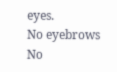eyes.
No eyebrows
No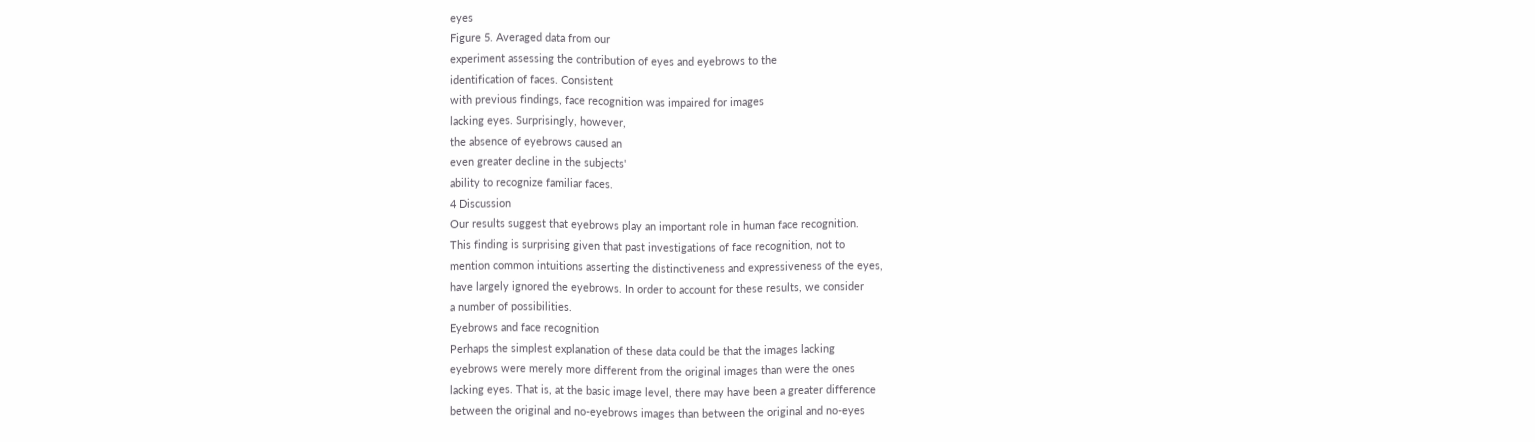eyes
Figure 5. Averaged data from our
experiment assessing the contribution of eyes and eyebrows to the
identification of faces. Consistent
with previous findings, face recognition was impaired for images
lacking eyes. Surprisingly, however,
the absence of eyebrows caused an
even greater decline in the subjects'
ability to recognize familiar faces.
4 Discussion
Our results suggest that eyebrows play an important role in human face recognition.
This finding is surprising given that past investigations of face recognition, not to
mention common intuitions asserting the distinctiveness and expressiveness of the eyes,
have largely ignored the eyebrows. In order to account for these results, we consider
a number of possibilities.
Eyebrows and face recognition
Perhaps the simplest explanation of these data could be that the images lacking
eyebrows were merely more different from the original images than were the ones
lacking eyes. That is, at the basic image level, there may have been a greater difference
between the original and no-eyebrows images than between the original and no-eyes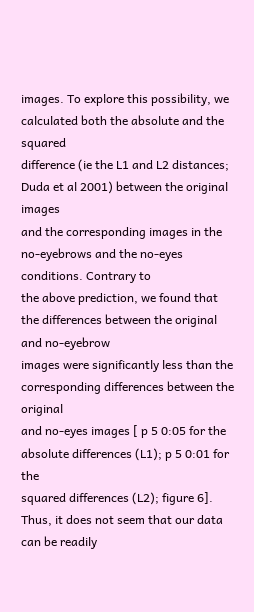images. To explore this possibility, we calculated both the absolute and the squared
difference (ie the L1 and L2 distances; Duda et al 2001) between the original images
and the corresponding images in the no-eyebrows and the no-eyes conditions. Contrary to
the above prediction, we found that the differences between the original and no-eyebrow
images were significantly less than the corresponding differences between the original
and no-eyes images [ p 5 0:05 for the absolute differences (L1); p 5 0:01 for the
squared differences (L2); figure 6]. Thus, it does not seem that our data can be readily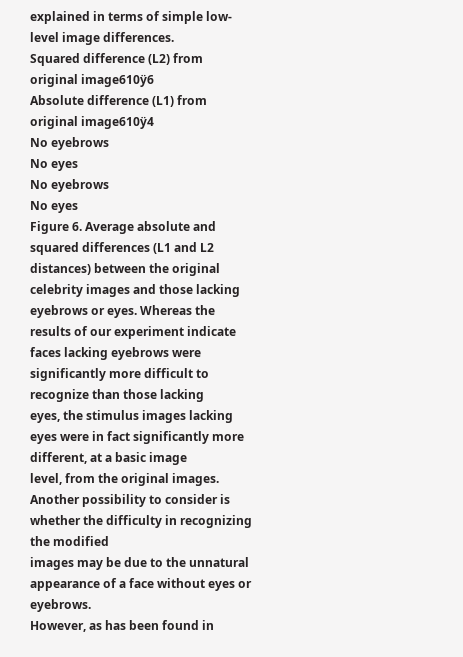explained in terms of simple low-level image differences.
Squared difference (L2) from
original image610ÿ6
Absolute difference (L1) from
original image610ÿ4
No eyebrows
No eyes
No eyebrows
No eyes
Figure 6. Average absolute and squared differences (L1 and L2 distances) between the original
celebrity images and those lacking eyebrows or eyes. Whereas the results of our experiment indicate faces lacking eyebrows were significantly more difficult to recognize than those lacking
eyes, the stimulus images lacking eyes were in fact significantly more different, at a basic image
level, from the original images.
Another possibility to consider is whether the difficulty in recognizing the modified
images may be due to the unnatural appearance of a face without eyes or eyebrows.
However, as has been found in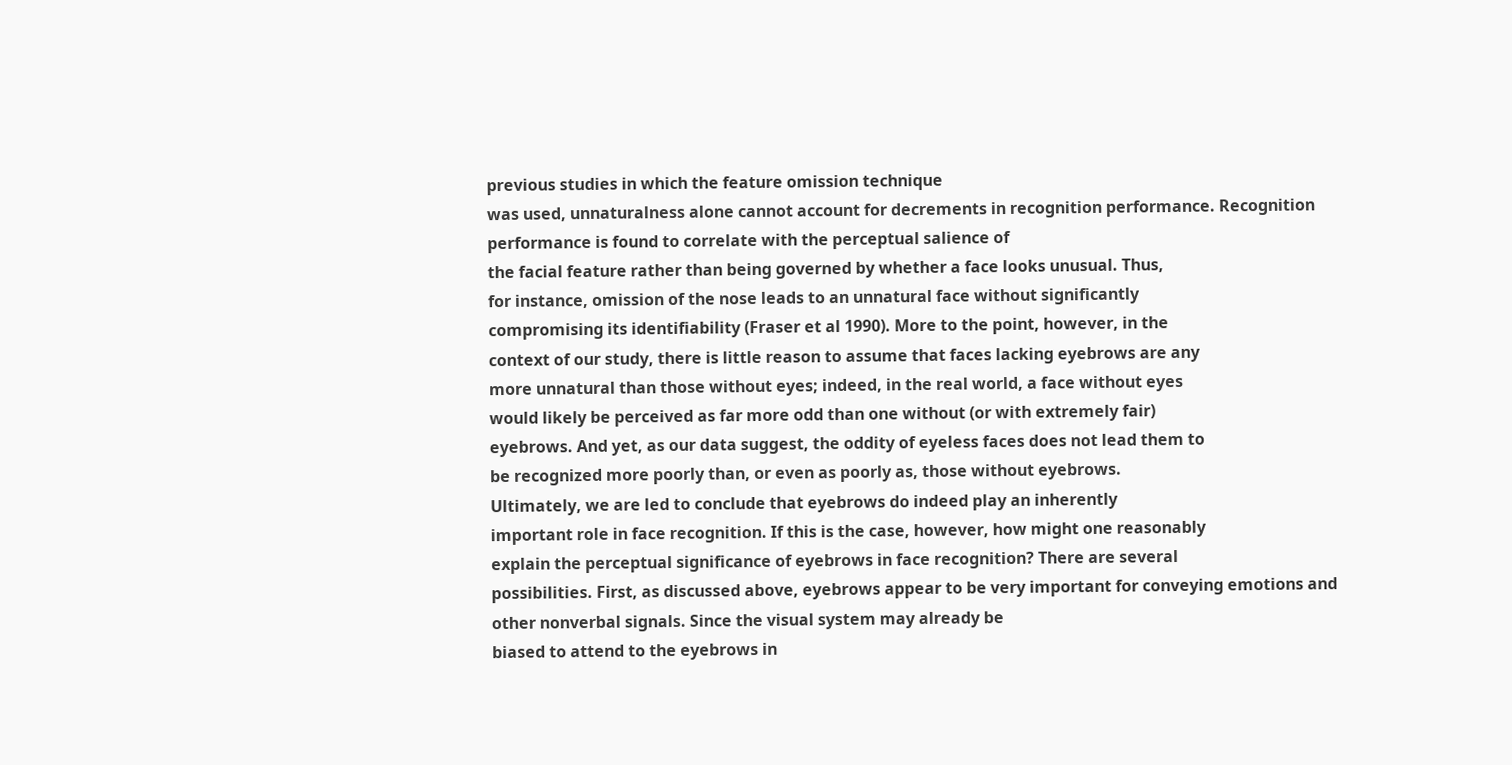previous studies in which the feature omission technique
was used, unnaturalness alone cannot account for decrements in recognition performance. Recognition performance is found to correlate with the perceptual salience of
the facial feature rather than being governed by whether a face looks unusual. Thus,
for instance, omission of the nose leads to an unnatural face without significantly
compromising its identifiability (Fraser et al 1990). More to the point, however, in the
context of our study, there is little reason to assume that faces lacking eyebrows are any
more unnatural than those without eyes; indeed, in the real world, a face without eyes
would likely be perceived as far more odd than one without (or with extremely fair)
eyebrows. And yet, as our data suggest, the oddity of eyeless faces does not lead them to
be recognized more poorly than, or even as poorly as, those without eyebrows.
Ultimately, we are led to conclude that eyebrows do indeed play an inherently
important role in face recognition. If this is the case, however, how might one reasonably
explain the perceptual significance of eyebrows in face recognition? There are several
possibilities. First, as discussed above, eyebrows appear to be very important for conveying emotions and other nonverbal signals. Since the visual system may already be
biased to attend to the eyebrows in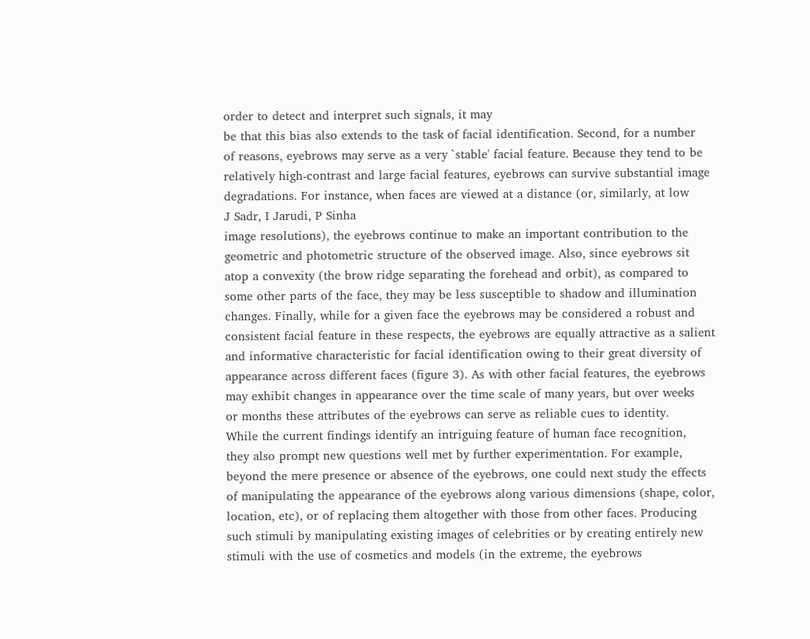order to detect and interpret such signals, it may
be that this bias also extends to the task of facial identification. Second, for a number
of reasons, eyebrows may serve as a very `stable' facial feature. Because they tend to be
relatively high-contrast and large facial features, eyebrows can survive substantial image
degradations. For instance, when faces are viewed at a distance (or, similarly, at low
J Sadr, I Jarudi, P Sinha
image resolutions), the eyebrows continue to make an important contribution to the
geometric and photometric structure of the observed image. Also, since eyebrows sit
atop a convexity (the brow ridge separating the forehead and orbit), as compared to
some other parts of the face, they may be less susceptible to shadow and illumination
changes. Finally, while for a given face the eyebrows may be considered a robust and
consistent facial feature in these respects, the eyebrows are equally attractive as a salient
and informative characteristic for facial identification owing to their great diversity of
appearance across different faces (figure 3). As with other facial features, the eyebrows
may exhibit changes in appearance over the time scale of many years, but over weeks
or months these attributes of the eyebrows can serve as reliable cues to identity.
While the current findings identify an intriguing feature of human face recognition,
they also prompt new questions well met by further experimentation. For example,
beyond the mere presence or absence of the eyebrows, one could next study the effects
of manipulating the appearance of the eyebrows along various dimensions (shape, color,
location, etc), or of replacing them altogether with those from other faces. Producing
such stimuli by manipulating existing images of celebrities or by creating entirely new
stimuli with the use of cosmetics and models (in the extreme, the eyebrows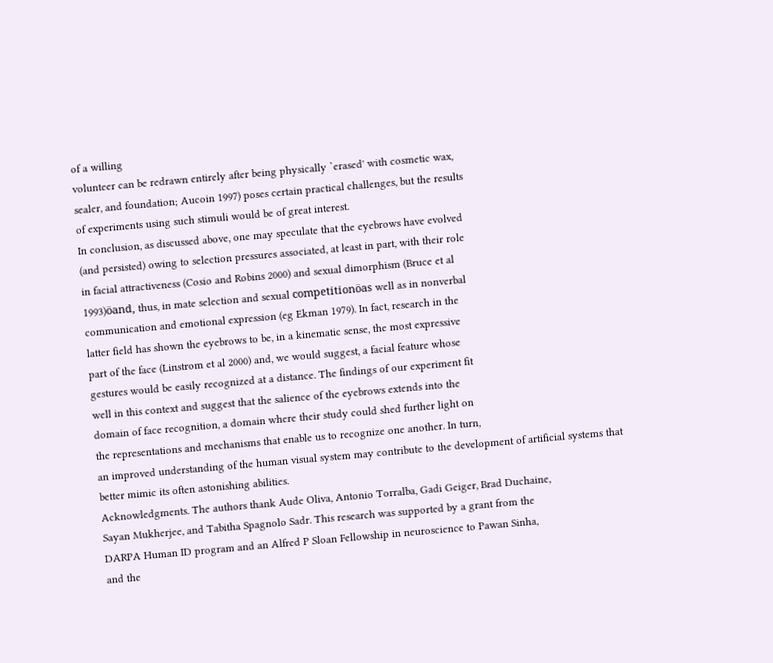of a willing
volunteer can be redrawn entirely after being physically `erased' with cosmetic wax,
sealer, and foundation; Aucoin 1997) poses certain practical challenges, but the results
of experiments using such stimuli would be of great interest.
In conclusion, as discussed above, one may speculate that the eyebrows have evolved
(and persisted) owing to selection pressures associated, at least in part, with their role
in facial attractiveness (Cosio and Robins 2000) and sexual dimorphism (Bruce et al
1993)öand, thus, in mate selection and sexual competitionöas well as in nonverbal
communication and emotional expression (eg Ekman 1979). In fact, research in the
latter field has shown the eyebrows to be, in a kinematic sense, the most expressive
part of the face (Linstrom et al 2000) and, we would suggest, a facial feature whose
gestures would be easily recognized at a distance. The findings of our experiment fit
well in this context and suggest that the salience of the eyebrows extends into the
domain of face recognition, a domain where their study could shed further light on
the representations and mechanisms that enable us to recognize one another. In turn,
an improved understanding of the human visual system may contribute to the development of artificial systems that better mimic its often astonishing abilities.
Acknowledgments. The authors thank Aude Oliva, Antonio Torralba, Gadi Geiger, Brad Duchaine,
Sayan Mukherjee, and Tabitha Spagnolo Sadr. This research was supported by a grant from the
DARPA Human ID program and an Alfred P Sloan Fellowship in neuroscience to Pawan Sinha,
and the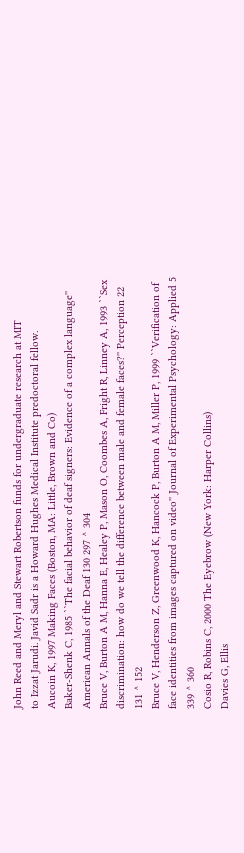John Reed and Meryl and Stewart Robertson funds for undergraduate research at MIT
to Izzat Jarudi. Javid Sadr is a Howard Hughes Medical Institute predoctoral fellow.
Aucoin K, 1997 Making Faces (Boston, MA: Little, Brown and Co)
Baker-Shenk C, 1985 ``The facial behavior of deaf signers: Evidence of a complex language''
American Annals of the Deaf 130 297 ^ 304
Bruce V, Burton A M, Hanna E, Healey P, Mason O, Coombes A, Fright R, Linney A, 1993 ``Sex
discrimination: how do we tell the difference between male and female faces?'' Perception 22
131 ^ 152
Bruce V, Henderson Z, Greenwood K, Hancock P, Burton A M, Miller P, 1999 ``Verification of
face identities from images captured on video'' Journal of Experimental Psychology: Applied 5
339 ^ 360
Cosio R, Robins C, 2000 The Eyebrow (New York: Harper Collins)
Davies G, Ellis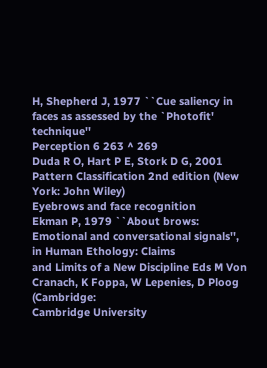H, Shepherd J, 1977 ``Cue saliency in faces as assessed by the `Photofit' technique''
Perception 6 263 ^ 269
Duda R O, Hart P E, Stork D G, 2001 Pattern Classification 2nd edition (New York: John Wiley)
Eyebrows and face recognition
Ekman P, 1979 ``About brows: Emotional and conversational signals'', in Human Ethology: Claims
and Limits of a New Discipline Eds M Von Cranach, K Foppa, W Lepenies, D Ploog (Cambridge:
Cambridge University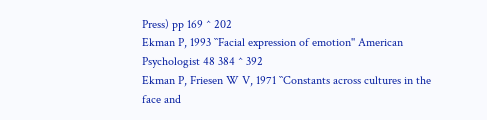Press) pp 169 ^ 202
Ekman P, 1993 ``Facial expression of emotion'' American Psychologist 48 384 ^ 392
Ekman P, Friesen W V, 1971 ``Constants across cultures in the face and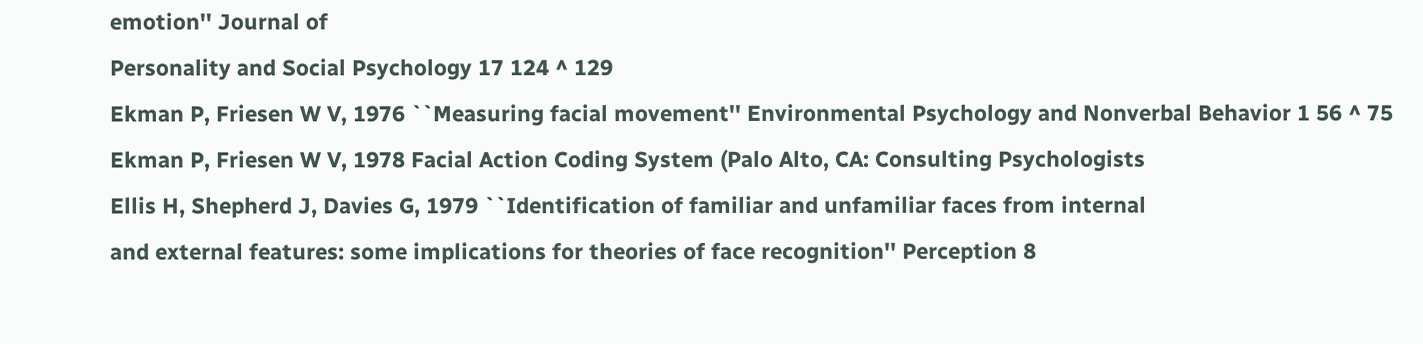emotion'' Journal of
Personality and Social Psychology 17 124 ^ 129
Ekman P, Friesen W V, 1976 ``Measuring facial movement'' Environmental Psychology and Nonverbal Behavior 1 56 ^ 75
Ekman P, Friesen W V, 1978 Facial Action Coding System (Palo Alto, CA: Consulting Psychologists
Ellis H, Shepherd J, Davies G, 1979 ``Identification of familiar and unfamiliar faces from internal
and external features: some implications for theories of face recognition'' Perception 8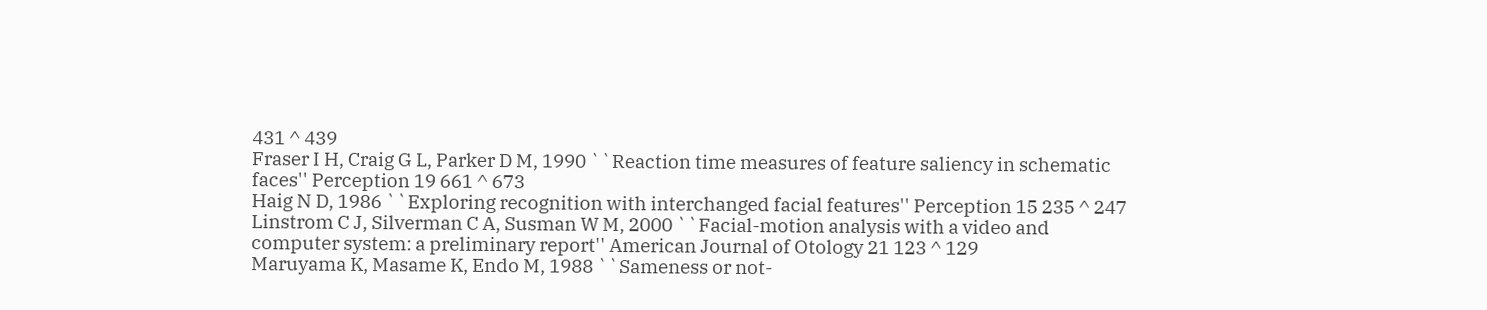431 ^ 439
Fraser I H, Craig G L, Parker D M, 1990 ``Reaction time measures of feature saliency in schematic
faces'' Perception 19 661 ^ 673
Haig N D, 1986 ``Exploring recognition with interchanged facial features'' Perception 15 235 ^ 247
Linstrom C J, Silverman C A, Susman W M, 2000 ``Facial-motion analysis with a video and
computer system: a preliminary report'' American Journal of Otology 21 123 ^ 129
Maruyama K, Masame K, Endo M, 1988 ``Sameness or not-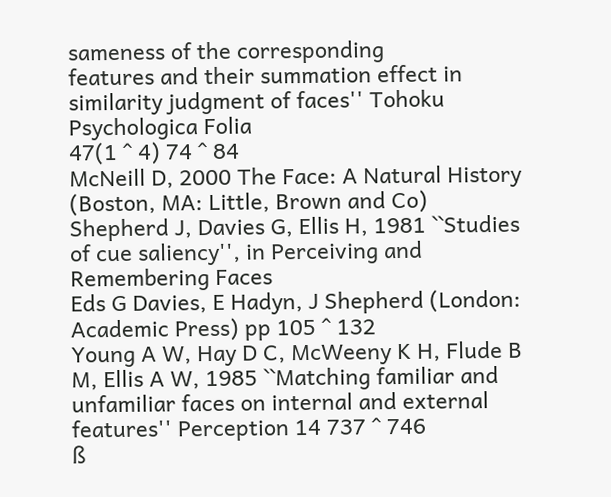sameness of the corresponding
features and their summation effect in similarity judgment of faces'' Tohoku Psychologica Folia
47(1 ^ 4) 74 ^ 84
McNeill D, 2000 The Face: A Natural History (Boston, MA: Little, Brown and Co)
Shepherd J, Davies G, Ellis H, 1981 ``Studies of cue saliency'', in Perceiving and Remembering Faces
Eds G Davies, E Hadyn, J Shepherd (London: Academic Press) pp 105 ^ 132
Young A W, Hay D C, McWeeny K H, Flude B M, Ellis A W, 1985 ``Matching familiar and
unfamiliar faces on internal and external features'' Perception 14 737 ^ 746
ß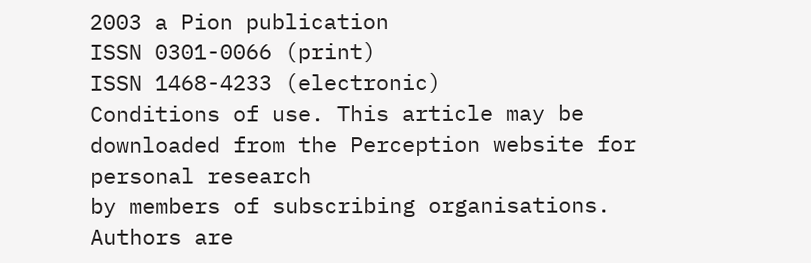2003 a Pion publication
ISSN 0301-0066 (print)
ISSN 1468-4233 (electronic)
Conditions of use. This article may be downloaded from the Perception website for personal research
by members of subscribing organisations. Authors are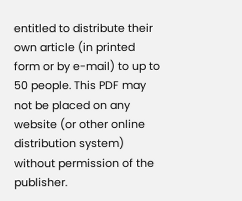entitled to distribute their own article (in printed
form or by e-mail) to up to 50 people. This PDF may not be placed on any website (or other online
distribution system) without permission of the publisher.